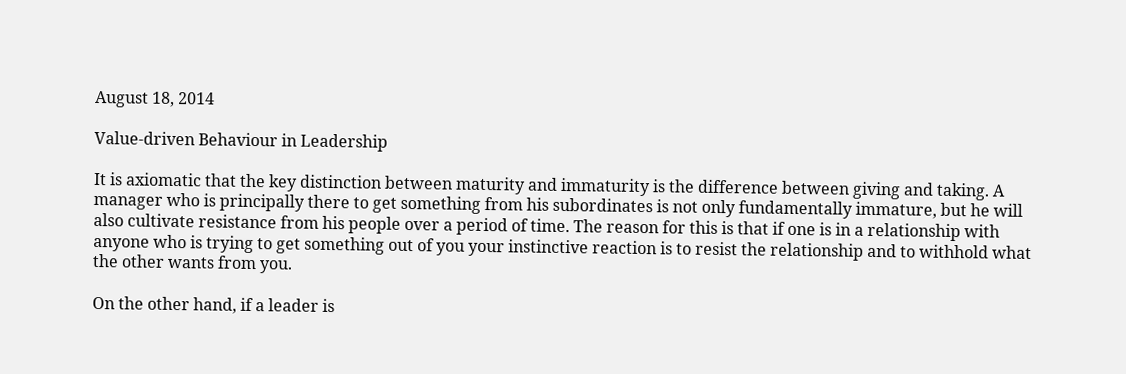August 18, 2014

Value-driven Behaviour in Leadership

It is axiomatic that the key distinction between maturity and immaturity is the difference between giving and taking. A manager who is principally there to get something from his subordinates is not only fundamentally immature, but he will also cultivate resistance from his people over a period of time. The reason for this is that if one is in a relationship with anyone who is trying to get something out of you your instinctive reaction is to resist the relationship and to withhold what the other wants from you.

On the other hand, if a leader is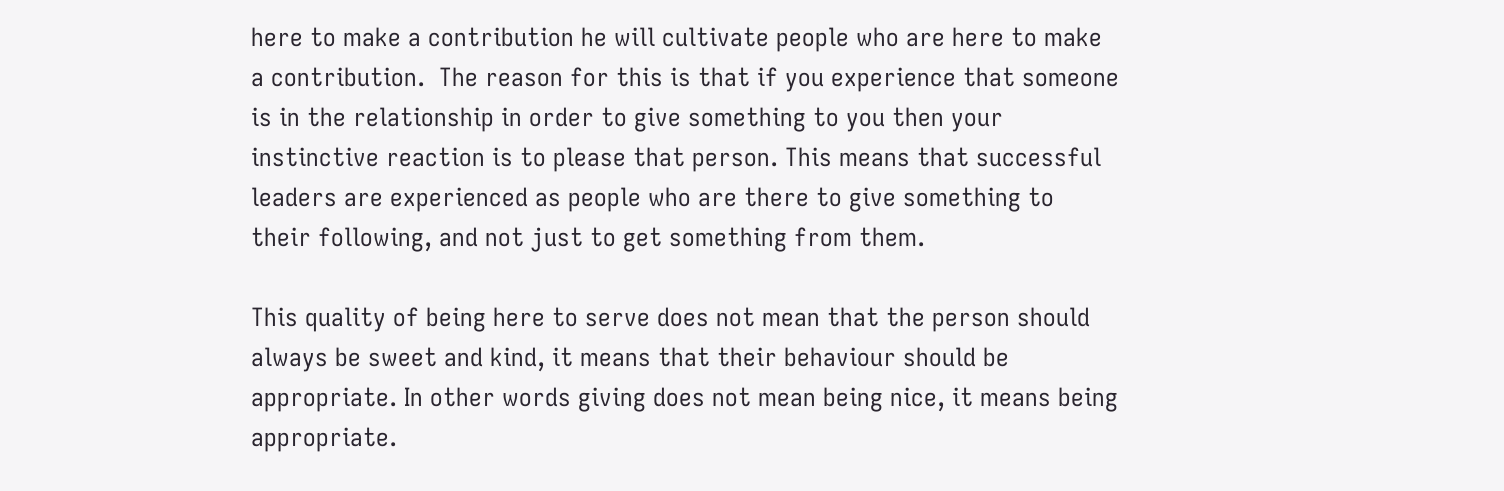here to make a contribution he will cultivate people who are here to make a contribution.  The reason for this is that if you experience that someone is in the relationship in order to give something to you then your instinctive reaction is to please that person. This means that successful leaders are experienced as people who are there to give something to their following, and not just to get something from them.

This quality of being here to serve does not mean that the person should always be sweet and kind, it means that their behaviour should be appropriate. In other words giving does not mean being nice, it means being appropriate.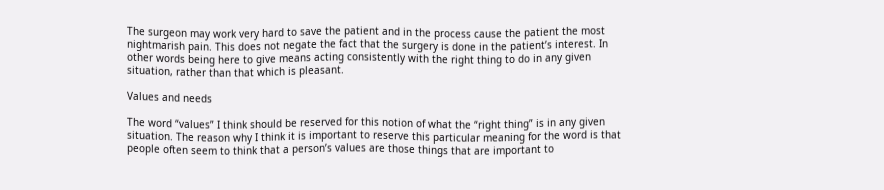The surgeon may work very hard to save the patient and in the process cause the patient the most nightmarish pain. This does not negate the fact that the surgery is done in the patient’s interest. In other words being here to give means acting consistently with the right thing to do in any given situation, rather than that which is pleasant.

Values and needs

The word “values” I think should be reserved for this notion of what the “right thing” is in any given situation. The reason why I think it is important to reserve this particular meaning for the word is that people often seem to think that a person’s values are those things that are important to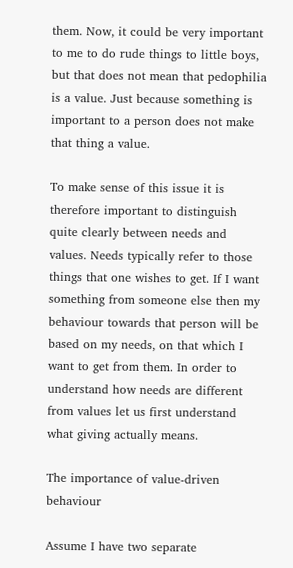them. Now, it could be very important to me to do rude things to little boys, but that does not mean that pedophilia is a value. Just because something is important to a person does not make that thing a value.

To make sense of this issue it is therefore important to distinguish quite clearly between needs and values. Needs typically refer to those things that one wishes to get. If I want something from someone else then my behaviour towards that person will be based on my needs, on that which I want to get from them. In order to understand how needs are different from values let us first understand what giving actually means.

The importance of value-driven behaviour

Assume I have two separate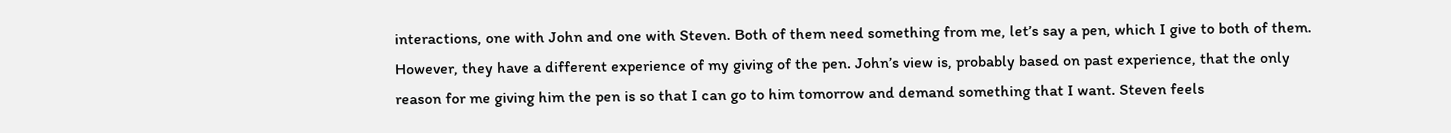interactions, one with John and one with Steven. Both of them need something from me, let’s say a pen, which I give to both of them. However, they have a different experience of my giving of the pen. John’s view is, probably based on past experience, that the only reason for me giving him the pen is so that I can go to him tomorrow and demand something that I want. Steven feels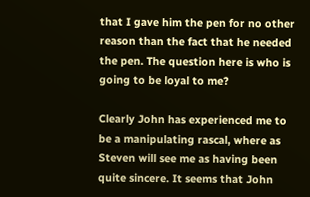that I gave him the pen for no other reason than the fact that he needed the pen. The question here is who is going to be loyal to me?

Clearly John has experienced me to be a manipulating rascal, where as Steven will see me as having been quite sincere. It seems that John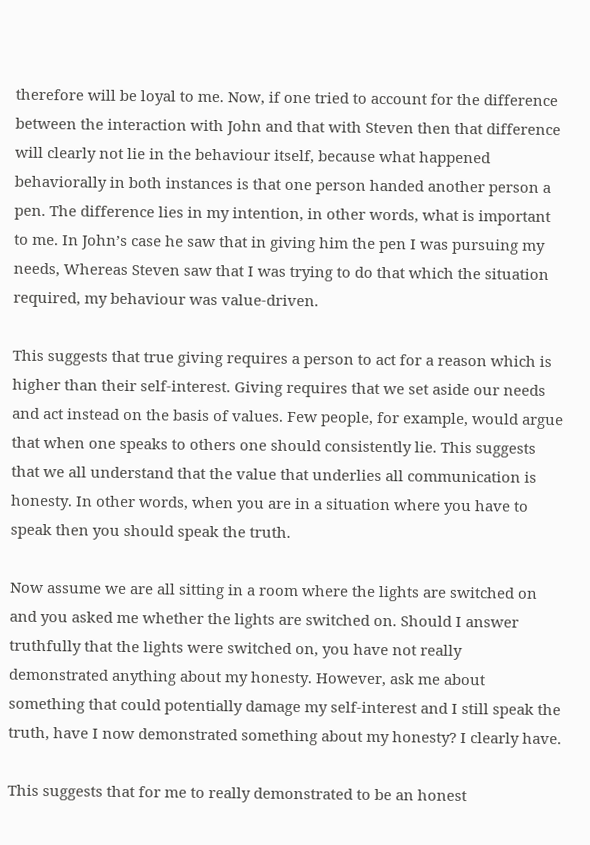therefore will be loyal to me. Now, if one tried to account for the difference between the interaction with John and that with Steven then that difference will clearly not lie in the behaviour itself, because what happened behaviorally in both instances is that one person handed another person a pen. The difference lies in my intention, in other words, what is important to me. In John’s case he saw that in giving him the pen I was pursuing my needs, Whereas Steven saw that I was trying to do that which the situation required, my behaviour was value-driven.

This suggests that true giving requires a person to act for a reason which is higher than their self-interest. Giving requires that we set aside our needs and act instead on the basis of values. Few people, for example, would argue that when one speaks to others one should consistently lie. This suggests that we all understand that the value that underlies all communication is honesty. In other words, when you are in a situation where you have to speak then you should speak the truth.

Now assume we are all sitting in a room where the lights are switched on and you asked me whether the lights are switched on. Should I answer truthfully that the lights were switched on, you have not really demonstrated anything about my honesty. However, ask me about something that could potentially damage my self-interest and I still speak the truth, have I now demonstrated something about my honesty? I clearly have.

This suggests that for me to really demonstrated to be an honest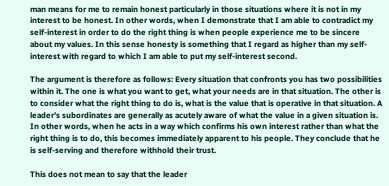man means for me to remain honest particularly in those situations where it is not in my interest to be honest. In other words, when I demonstrate that I am able to contradict my self-interest in order to do the right thing is when people experience me to be sincere about my values. In this sense honesty is something that I regard as higher than my self-interest with regard to which I am able to put my self-interest second.

The argument is therefore as follows: Every situation that confronts you has two possibilities within it. The one is what you want to get, what your needs are in that situation. The other is to consider what the right thing to do is, what is the value that is operative in that situation. A leader’s subordinates are generally as acutely aware of what the value in a given situation is. In other words, when he acts in a way which confirms his own interest rather than what the right thing is to do, this becomes immediately apparent to his people. They conclude that he is self-serving and therefore withhold their trust.

This does not mean to say that the leader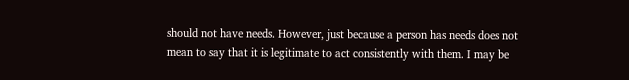should not have needs. However, just because a person has needs does not mean to say that it is legitimate to act consistently with them. I may be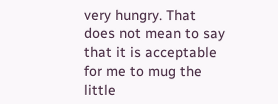very hungry. That does not mean to say that it is acceptable for me to mug the little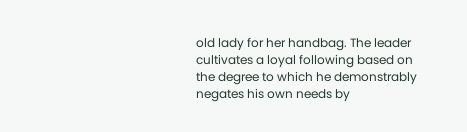old lady for her handbag. The leader cultivates a loyal following based on the degree to which he demonstrably negates his own needs by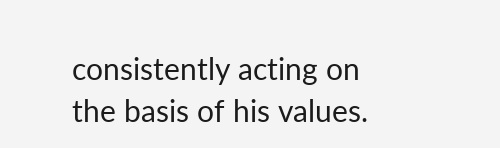consistently acting on the basis of his values.